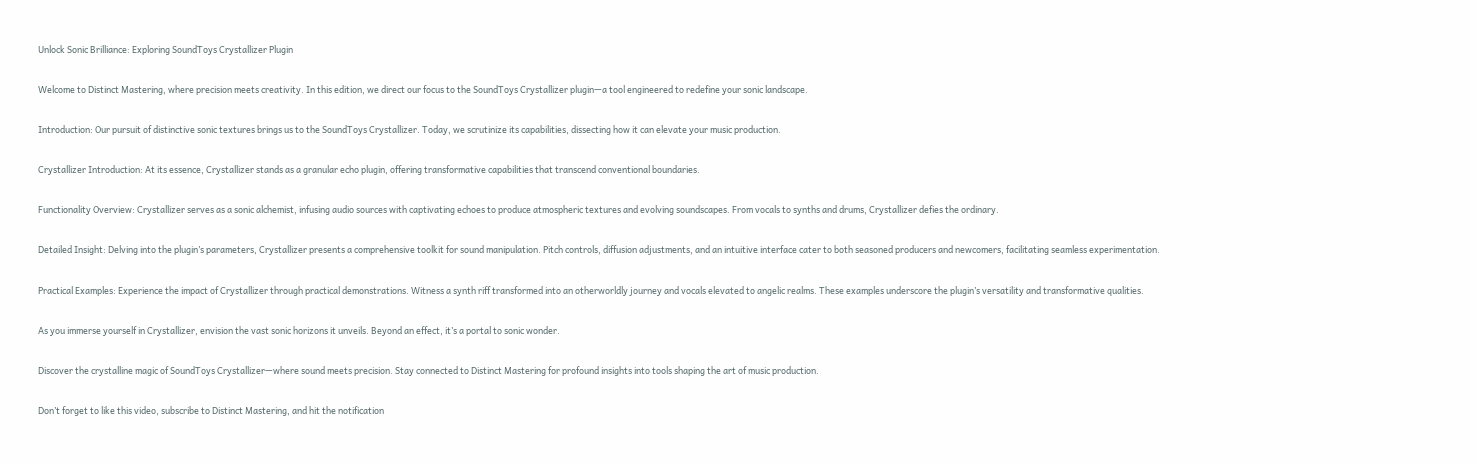Unlock Sonic Brilliance: Exploring SoundToys Crystallizer Plugin

Welcome to Distinct Mastering, where precision meets creativity. In this edition, we direct our focus to the SoundToys Crystallizer plugin—a tool engineered to redefine your sonic landscape.

Introduction: Our pursuit of distinctive sonic textures brings us to the SoundToys Crystallizer. Today, we scrutinize its capabilities, dissecting how it can elevate your music production.

Crystallizer Introduction: At its essence, Crystallizer stands as a granular echo plugin, offering transformative capabilities that transcend conventional boundaries.

Functionality Overview: Crystallizer serves as a sonic alchemist, infusing audio sources with captivating echoes to produce atmospheric textures and evolving soundscapes. From vocals to synths and drums, Crystallizer defies the ordinary.

Detailed Insight: Delving into the plugin’s parameters, Crystallizer presents a comprehensive toolkit for sound manipulation. Pitch controls, diffusion adjustments, and an intuitive interface cater to both seasoned producers and newcomers, facilitating seamless experimentation.

Practical Examples: Experience the impact of Crystallizer through practical demonstrations. Witness a synth riff transformed into an otherworldly journey and vocals elevated to angelic realms. These examples underscore the plugin’s versatility and transformative qualities.

As you immerse yourself in Crystallizer, envision the vast sonic horizons it unveils. Beyond an effect, it’s a portal to sonic wonder.

Discover the crystalline magic of SoundToys Crystallizer—where sound meets precision. Stay connected to Distinct Mastering for profound insights into tools shaping the art of music production.

Don’t forget to like this video, subscribe to Distinct Mastering, and hit the notification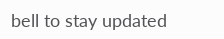bell to stay updated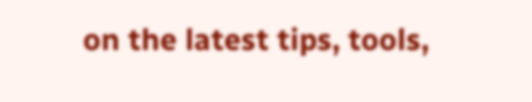on the latest tips, tools,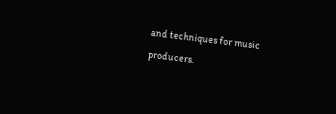and techniques for music producers.